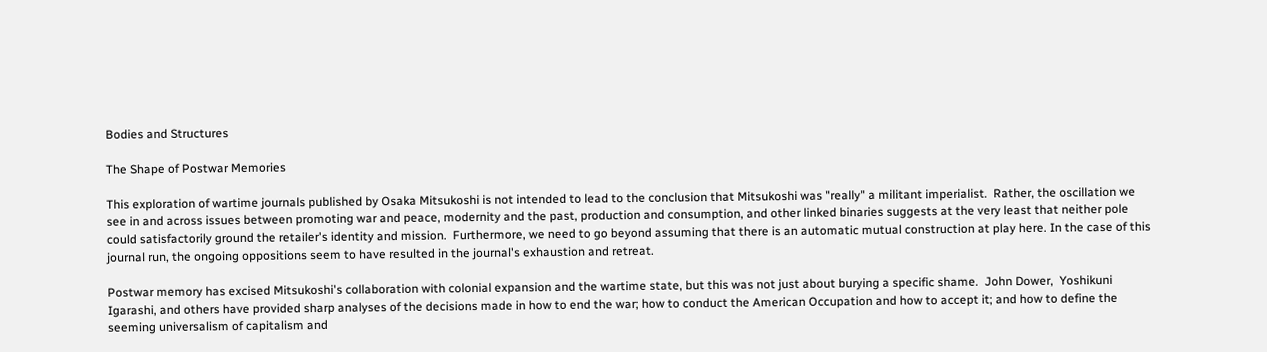Bodies and Structures

The Shape of Postwar Memories

This exploration of wartime journals published by Osaka Mitsukoshi is not intended to lead to the conclusion that Mitsukoshi was "really" a militant imperialist.  Rather, the oscillation we see in and across issues between promoting war and peace, modernity and the past, production and consumption, and other linked binaries suggests at the very least that neither pole could satisfactorily ground the retailer's identity and mission.  Furthermore, we need to go beyond assuming that there is an automatic mutual construction at play here. In the case of this journal run, the ongoing oppositions seem to have resulted in the journal's exhaustion and retreat.

Postwar memory has excised Mitsukoshi's collaboration with colonial expansion and the wartime state, but this was not just about burying a specific shame.  John Dower,  Yoshikuni Igarashi, and others have provided sharp analyses of the decisions made in how to end the war; how to conduct the American Occupation and how to accept it; and how to define the seeming universalism of capitalism and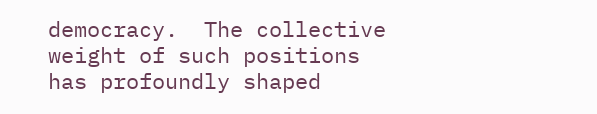democracy.  The collective weight of such positions has profoundly shaped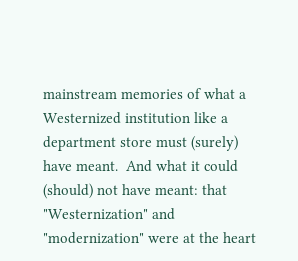mainstream memories of what a Westernized institution like a department store must (surely) have meant.  And what it could (should) not have meant: that "Westernization" and "modernization" were at the heart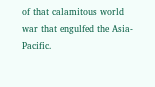of that calamitous world war that engulfed the Asia-Pacific.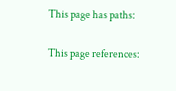This page has paths:

This page references: